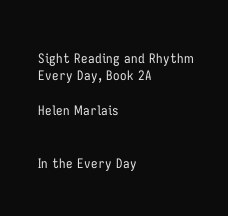Sight Reading and Rhythm Every Day, Book 2A

Helen Marlais


In the Every Day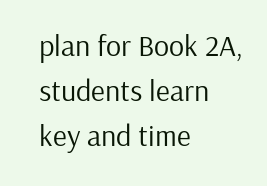plan for Book 2A, students learn key and time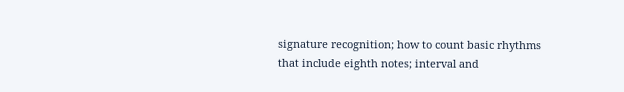signature recognition; how to count basic rhythms that include eighth notes; interval and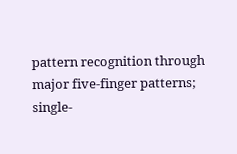pattern recognition through major five-finger patterns; single-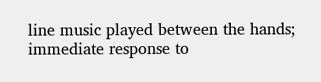line music played between the hands; immediate response to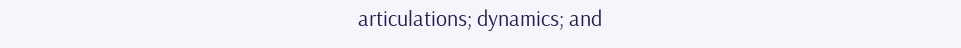articulations; dynamics; and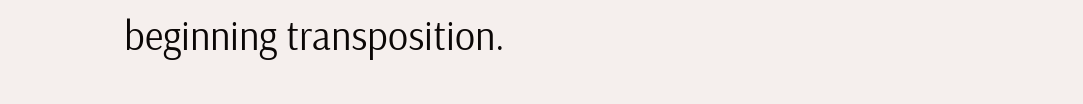beginning transposition.